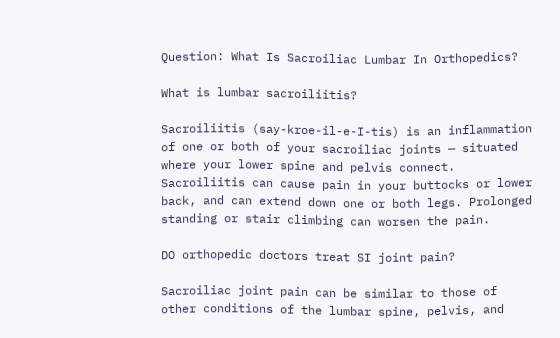Question: What Is Sacroiliac Lumbar In Orthopedics?

What is lumbar sacroiliitis?

Sacroiliitis (say-kroe-il-e-I-tis) is an inflammation of one or both of your sacroiliac joints — situated where your lower spine and pelvis connect. Sacroiliitis can cause pain in your buttocks or lower back, and can extend down one or both legs. Prolonged standing or stair climbing can worsen the pain.

DO orthopedic doctors treat SI joint pain?

Sacroiliac joint pain can be similar to those of other conditions of the lumbar spine, pelvis, and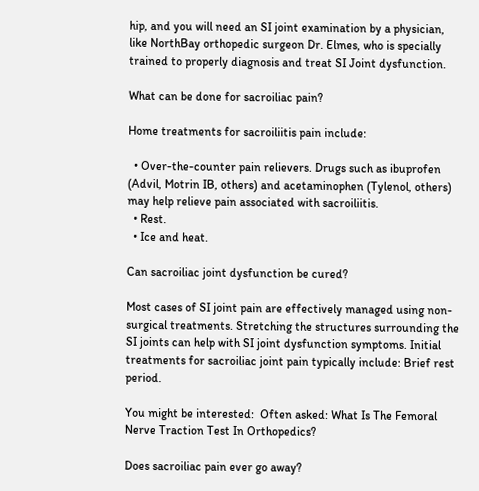hip, and you will need an SI joint examination by a physician, like NorthBay orthopedic surgeon Dr. Elmes, who is specially trained to properly diagnosis and treat SI Joint dysfunction.

What can be done for sacroiliac pain?

Home treatments for sacroiliitis pain include:

  • Over-the-counter pain relievers. Drugs such as ibuprofen (Advil, Motrin IB, others) and acetaminophen (Tylenol, others) may help relieve pain associated with sacroiliitis.
  • Rest.
  • Ice and heat.

Can sacroiliac joint dysfunction be cured?

Most cases of SI joint pain are effectively managed using non-surgical treatments. Stretching the structures surrounding the SI joints can help with SI joint dysfunction symptoms. Initial treatments for sacroiliac joint pain typically include: Brief rest period.

You might be interested:  Often asked: What Is The Femoral Nerve Traction Test In Orthopedics?

Does sacroiliac pain ever go away?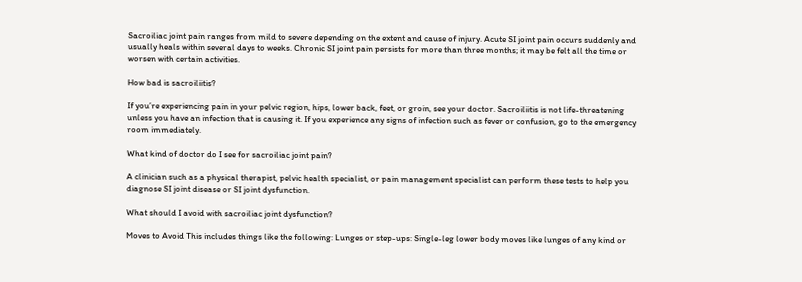Sacroiliac joint pain ranges from mild to severe depending on the extent and cause of injury. Acute SI joint pain occurs suddenly and usually heals within several days to weeks. Chronic SI joint pain persists for more than three months; it may be felt all the time or worsen with certain activities.

How bad is sacroiliitis?

If you’re experiencing pain in your pelvic region, hips, lower back, feet, or groin, see your doctor. Sacroiliitis is not life-threatening unless you have an infection that is causing it. If you experience any signs of infection such as fever or confusion, go to the emergency room immediately.

What kind of doctor do I see for sacroiliac joint pain?

A clinician such as a physical therapist, pelvic health specialist, or pain management specialist can perform these tests to help you diagnose SI joint disease or SI joint dysfunction.

What should I avoid with sacroiliac joint dysfunction?

Moves to Avoid This includes things like the following: Lunges or step-ups: Single-leg lower body moves like lunges of any kind or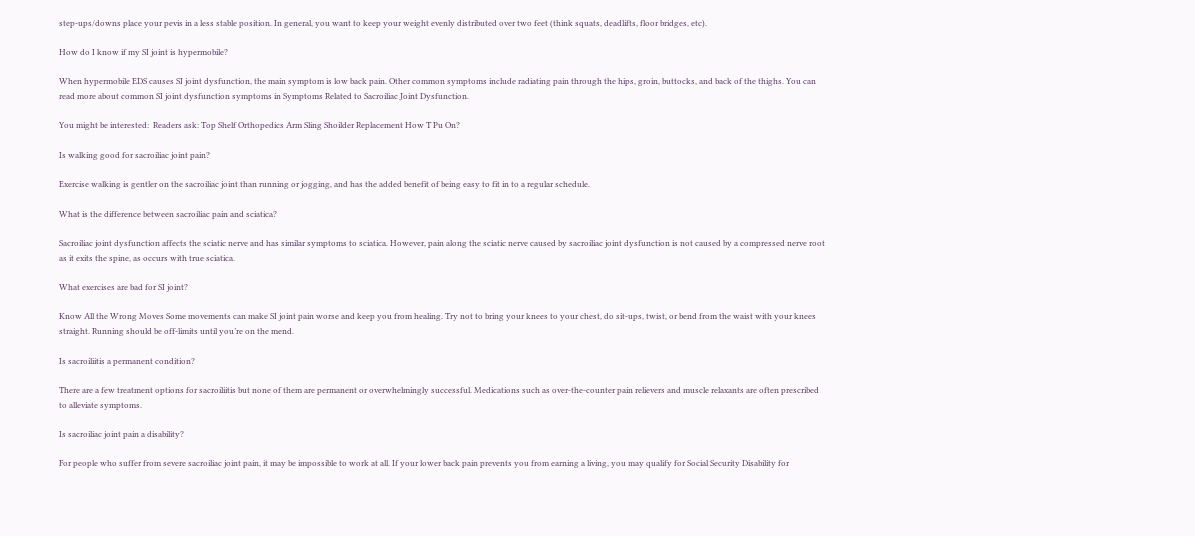step-ups/downs place your pevis in a less stable position. In general, you want to keep your weight evenly distributed over two feet (think squats, deadlifts, floor bridges, etc).

How do I know if my SI joint is hypermobile?

When hypermobile EDS causes SI joint dysfunction, the main symptom is low back pain. Other common symptoms include radiating pain through the hips, groin, buttocks, and back of the thighs. You can read more about common SI joint dysfunction symptoms in Symptoms Related to Sacroiliac Joint Dysfunction.

You might be interested:  Readers ask: Top Shelf Orthopedics Arm Sling Shoilder Replacement How T Pu On?

Is walking good for sacroiliac joint pain?

Exercise walking is gentler on the sacroiliac joint than running or jogging, and has the added benefit of being easy to fit in to a regular schedule.

What is the difference between sacroiliac pain and sciatica?

Sacroiliac joint dysfunction affects the sciatic nerve and has similar symptoms to sciatica. However, pain along the sciatic nerve caused by sacroiliac joint dysfunction is not caused by a compressed nerve root as it exits the spine, as occurs with true sciatica.

What exercises are bad for SI joint?

Know All the Wrong Moves Some movements can make SI joint pain worse and keep you from healing. Try not to bring your knees to your chest, do sit-ups, twist, or bend from the waist with your knees straight. Running should be off-limits until you’re on the mend.

Is sacroiliitis a permanent condition?

There are a few treatment options for sacroiliitis but none of them are permanent or overwhelmingly successful. Medications such as over-the-counter pain relievers and muscle relaxants are often prescribed to alleviate symptoms.

Is sacroiliac joint pain a disability?

For people who suffer from severe sacroiliac joint pain, it may be impossible to work at all. If your lower back pain prevents you from earning a living, you may qualify for Social Security Disability for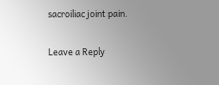sacroiliac joint pain.

Leave a Reply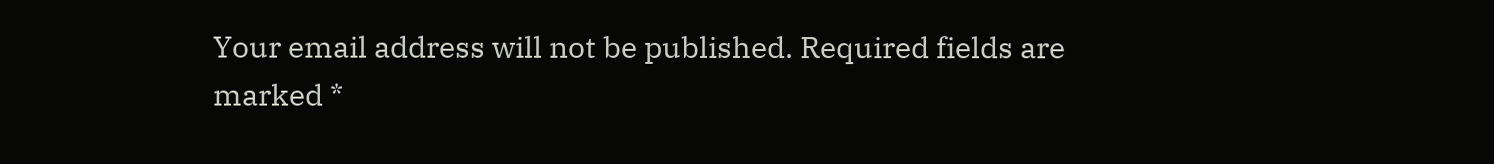Your email address will not be published. Required fields are marked *